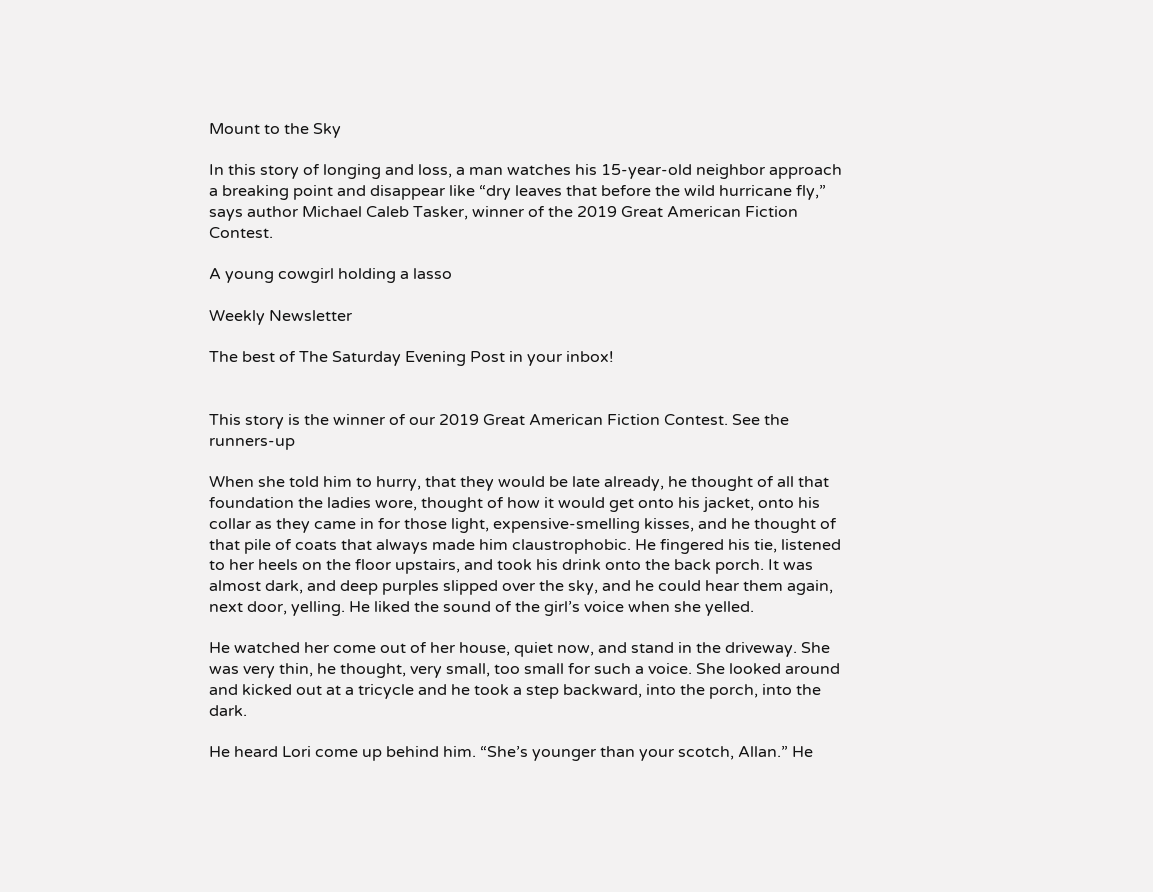Mount to the Sky

In this story of longing and loss, a man watches his 15-year-old neighbor approach a breaking point and disappear like “dry leaves that before the wild hurricane fly,” says author Michael Caleb Tasker, winner of the 2019 Great American Fiction Contest.

A young cowgirl holding a lasso

Weekly Newsletter

The best of The Saturday Evening Post in your inbox!


This story is the winner of our 2019 Great American Fiction Contest. See the runners-up

When she told him to hurry, that they would be late already, he thought of all that foundation the ladies wore, thought of how it would get onto his jacket, onto his collar as they came in for those light, expensive-smelling kisses, and he thought of that pile of coats that always made him claustrophobic. He fingered his tie, listened to her heels on the floor upstairs, and took his drink onto the back porch. It was almost dark, and deep purples slipped over the sky, and he could hear them again, next door, yelling. He liked the sound of the girl’s voice when she yelled.

He watched her come out of her house, quiet now, and stand in the driveway. She was very thin, he thought, very small, too small for such a voice. She looked around and kicked out at a tricycle and he took a step backward, into the porch, into the dark.

He heard Lori come up behind him. “She’s younger than your scotch, Allan.” He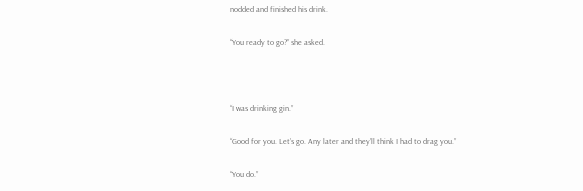nodded and finished his drink.

“You ready to go?” she asked.



“I was drinking gin.”

“Good for you. Let’s go. Any later and they’ll think I had to drag you.”

“You do.”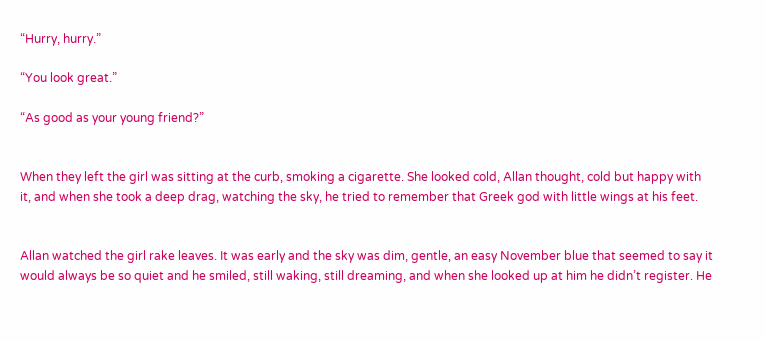“Hurry, hurry.”

“You look great.”

“As good as your young friend?”


When they left the girl was sitting at the curb, smoking a cigarette. She looked cold, Allan thought, cold but happy with it, and when she took a deep drag, watching the sky, he tried to remember that Greek god with little wings at his feet.


Allan watched the girl rake leaves. It was early and the sky was dim, gentle, an easy November blue that seemed to say it would always be so quiet and he smiled, still waking, still dreaming, and when she looked up at him he didn’t register. He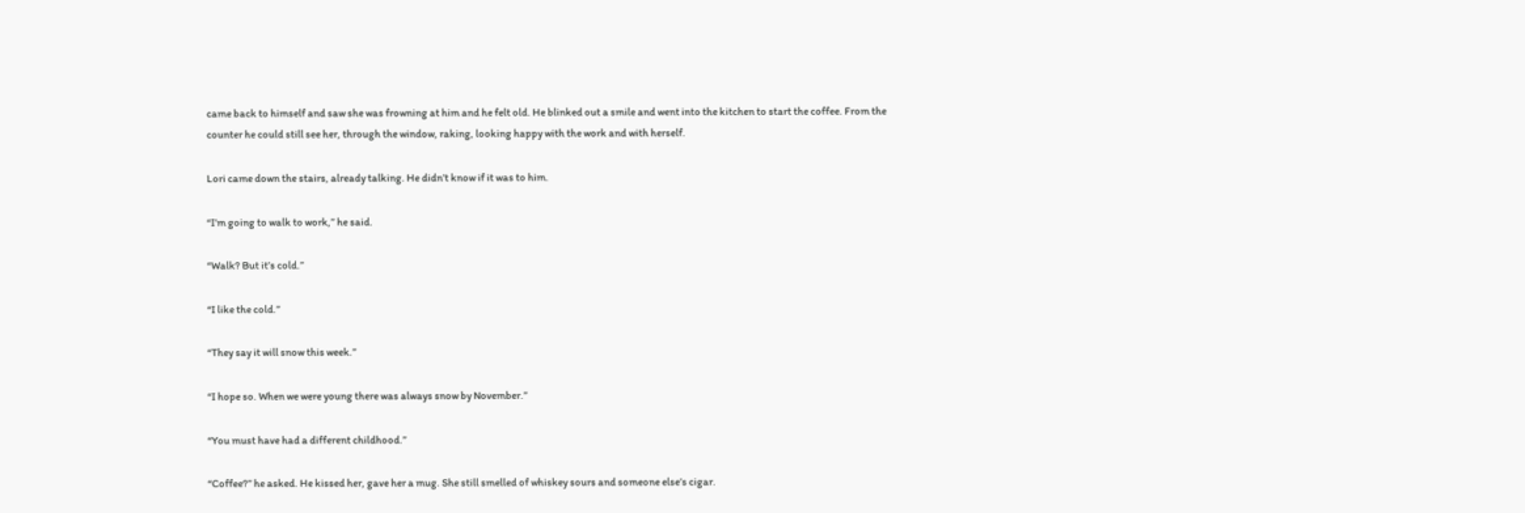came back to himself and saw she was frowning at him and he felt old. He blinked out a smile and went into the kitchen to start the coffee. From the counter he could still see her, through the window, raking, looking happy with the work and with herself.

Lori came down the stairs, already talking. He didn’t know if it was to him.

“I’m going to walk to work,” he said.

“Walk? But it’s cold.”

“I like the cold.”

“They say it will snow this week.”

“I hope so. When we were young there was always snow by November.”

“You must have had a different childhood.”

“Coffee?” he asked. He kissed her, gave her a mug. She still smelled of whiskey sours and someone else’s cigar.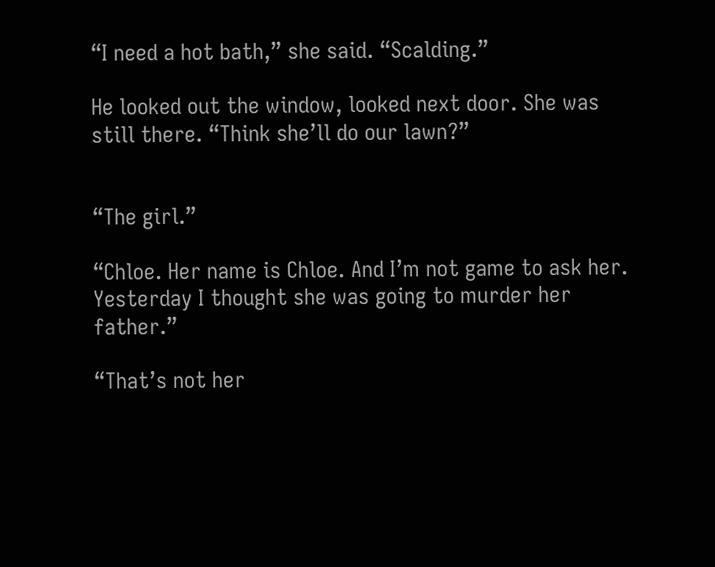“I need a hot bath,” she said. “Scalding.”

He looked out the window, looked next door. She was still there. “Think she’ll do our lawn?”


“The girl.”

“Chloe. Her name is Chloe. And I’m not game to ask her. Yesterday I thought she was going to murder her father.”

“That’s not her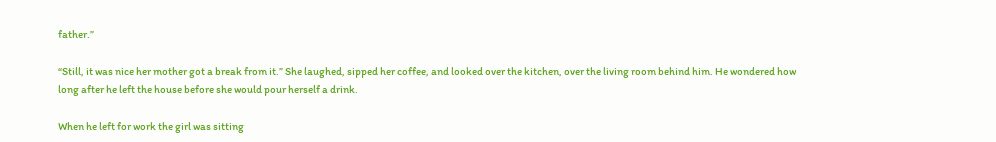father.”

“Still, it was nice her mother got a break from it.” She laughed, sipped her coffee, and looked over the kitchen, over the living room behind him. He wondered how long after he left the house before she would pour herself a drink.

When he left for work the girl was sitting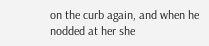on the curb again, and when he nodded at her she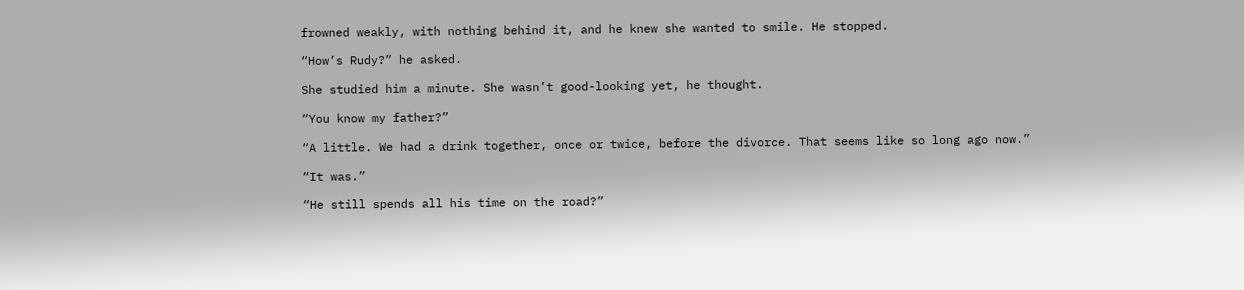frowned weakly, with nothing behind it, and he knew she wanted to smile. He stopped.

“How’s Rudy?” he asked.

She studied him a minute. She wasn’t good-looking yet, he thought.

“You know my father?”

“A little. We had a drink together, once or twice, before the divorce. That seems like so long ago now.”

“It was.”

“He still spends all his time on the road?”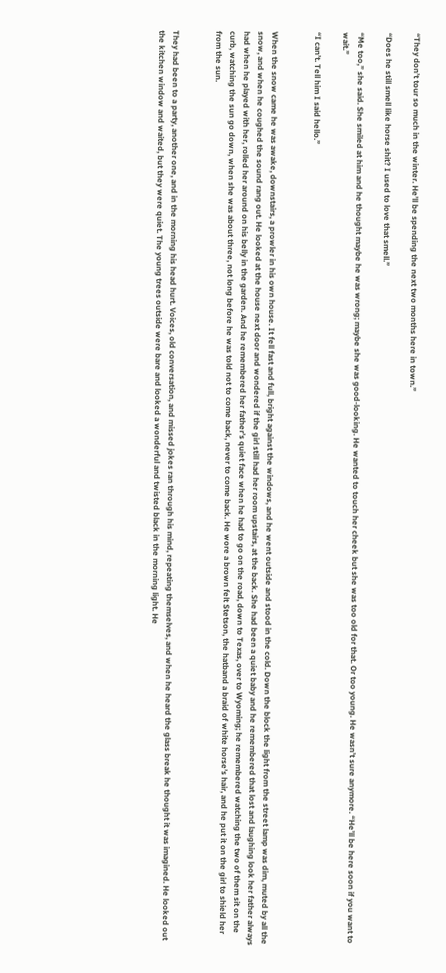“They don’t tour so much in the winter. He’ll be spending the next two months here in town.”

“Does he still smell like horse shit? I used to love that smell.”

“Me too,” she said. She smiled at him and he thought maybe he was wrong; maybe she was good-looking. He wanted to touch her cheek but she was too old for that. Or too young. He wasn’t sure anymore. “He’ll be here soon if you want to wait.”

“I can’t. Tell him I said hello.”


When the snow came he was awake, downstairs, a prowler in his own house. It fell fast and full, bright against the windows, and he went outside and stood in the cold. Down the block the light from the street lamp was dim, muted by all the snow, and when he coughed the sound rang out. He looked at the house next door and wondered if the girl still had her room upstairs, at the back. She had been a quiet baby and he remembered that lost and laughing look her father always had when he played with her, rolled her around on his belly in the garden. And he remembered her father’s quiet face when he had to go on the road, down to Texas, over to Wyoming; he remembered watching the two of them sit on the curb, watching the sun go down, when she was about three, not long before he was told not to come back, never to come back. He wore a brown felt Stetson, the hatband a braid of white horse’s hair, and he put it on the girl to shield her from the sun.


They had been to a party, another one, and in the morning his head hurt. Voices, old conversation, and missed jokes ran through his mind, repeating themselves, and when he heard the glass break he thought it was imagined. He looked out the kitchen window and waited, but they were quiet. The young trees outside were bare and looked a wonderful and twisted black in the morning light. He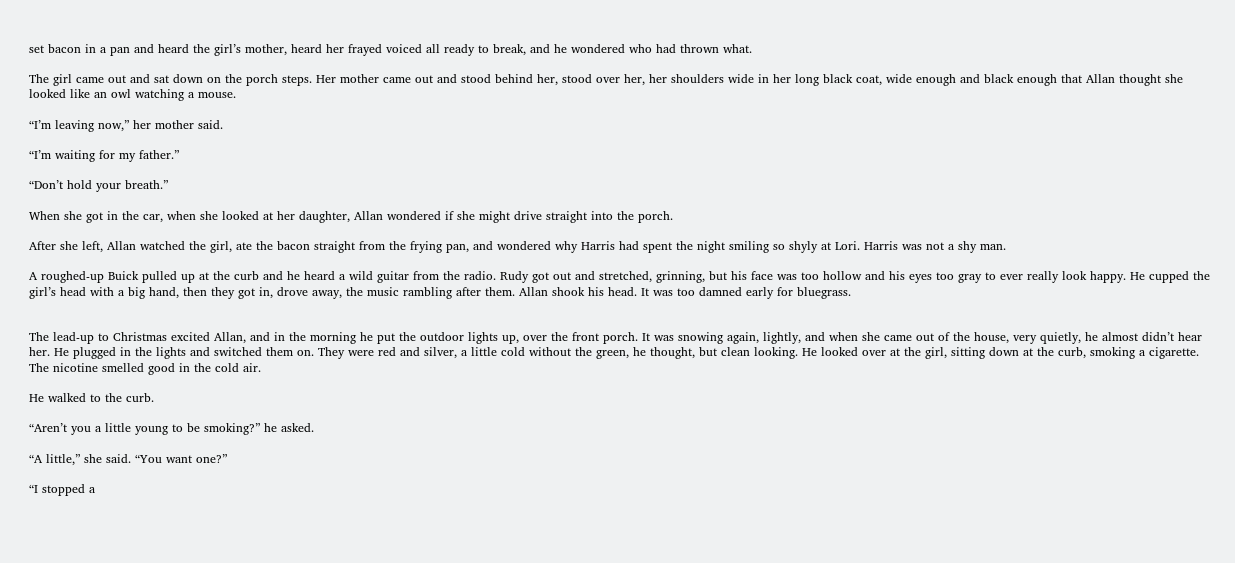set bacon in a pan and heard the girl’s mother, heard her frayed voiced all ready to break, and he wondered who had thrown what.

The girl came out and sat down on the porch steps. Her mother came out and stood behind her, stood over her, her shoulders wide in her long black coat, wide enough and black enough that Allan thought she looked like an owl watching a mouse.

“I’m leaving now,” her mother said.

“I’m waiting for my father.”

“Don’t hold your breath.”

When she got in the car, when she looked at her daughter, Allan wondered if she might drive straight into the porch.

After she left, Allan watched the girl, ate the bacon straight from the frying pan, and wondered why Harris had spent the night smiling so shyly at Lori. Harris was not a shy man.

A roughed-up Buick pulled up at the curb and he heard a wild guitar from the radio. Rudy got out and stretched, grinning, but his face was too hollow and his eyes too gray to ever really look happy. He cupped the girl’s head with a big hand, then they got in, drove away, the music rambling after them. Allan shook his head. It was too damned early for bluegrass.


The lead-up to Christmas excited Allan, and in the morning he put the outdoor lights up, over the front porch. It was snowing again, lightly, and when she came out of the house, very quietly, he almost didn’t hear her. He plugged in the lights and switched them on. They were red and silver, a little cold without the green, he thought, but clean looking. He looked over at the girl, sitting down at the curb, smoking a cigarette. The nicotine smelled good in the cold air.

He walked to the curb.

“Aren’t you a little young to be smoking?” he asked.

“A little,” she said. “You want one?”

“I stopped a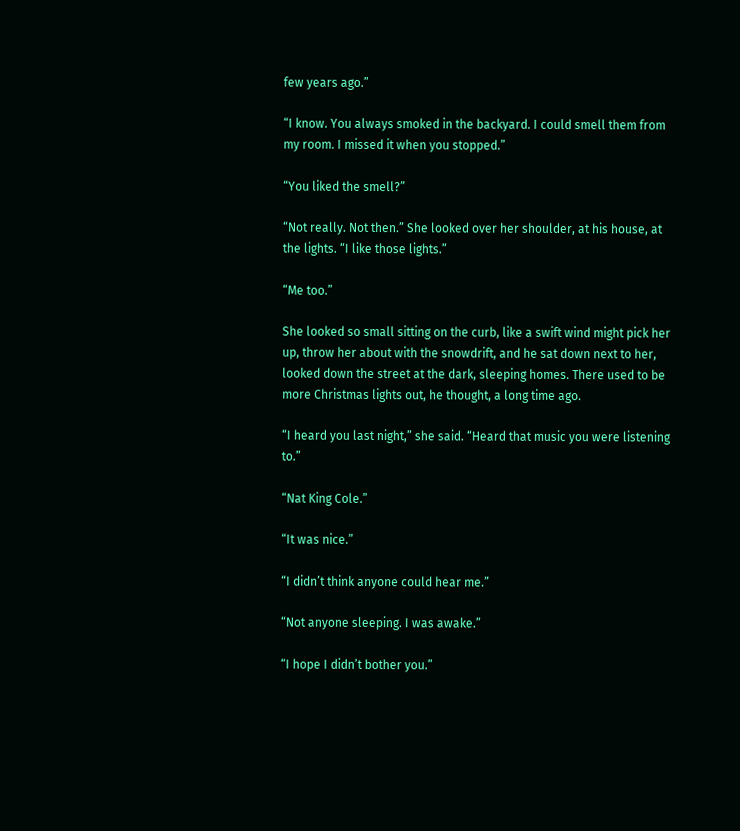few years ago.”

“I know. You always smoked in the backyard. I could smell them from my room. I missed it when you stopped.”

“You liked the smell?”

“Not really. Not then.” She looked over her shoulder, at his house, at the lights. “I like those lights.”

“Me too.”

She looked so small sitting on the curb, like a swift wind might pick her up, throw her about with the snowdrift, and he sat down next to her, looked down the street at the dark, sleeping homes. There used to be more Christmas lights out, he thought, a long time ago.

“I heard you last night,” she said. “Heard that music you were listening to.”

“Nat King Cole.”

“It was nice.”

“I didn’t think anyone could hear me.”

“Not anyone sleeping. I was awake.”

“I hope I didn’t bother you.”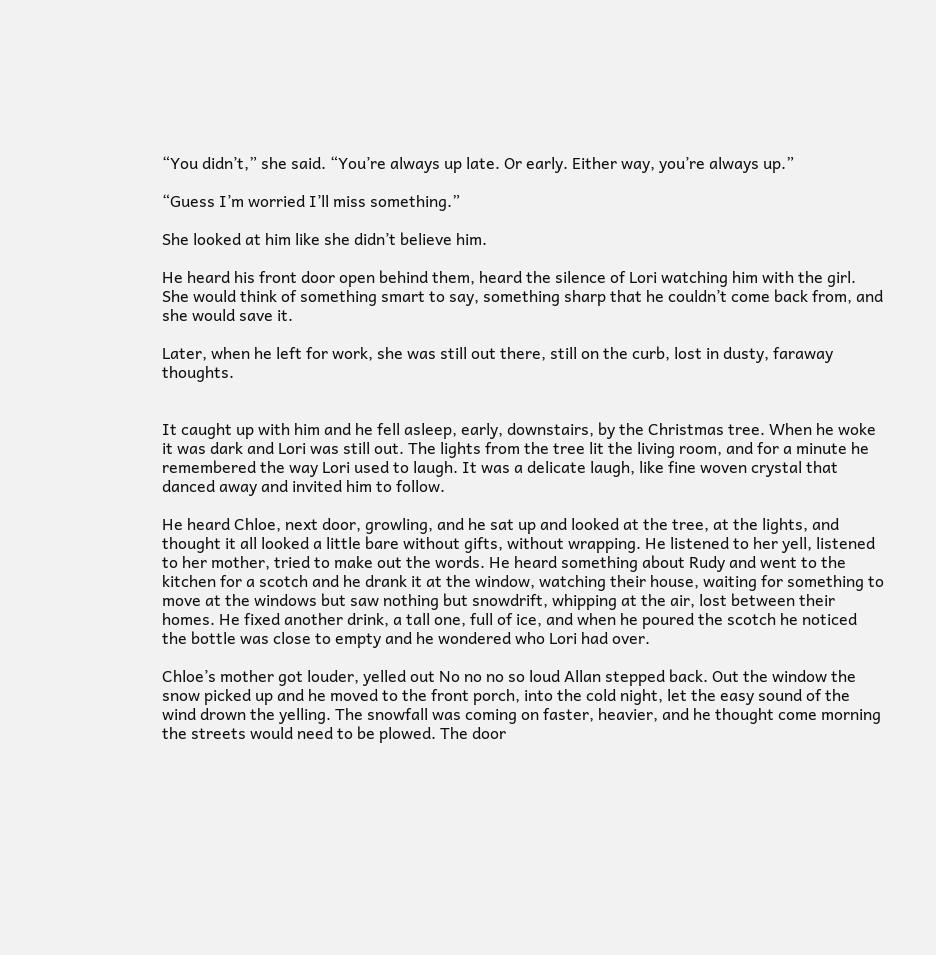“You didn’t,” she said. “You’re always up late. Or early. Either way, you’re always up.”

“Guess I’m worried I’ll miss something.”

She looked at him like she didn’t believe him.

He heard his front door open behind them, heard the silence of Lori watching him with the girl. She would think of something smart to say, something sharp that he couldn’t come back from, and she would save it.

Later, when he left for work, she was still out there, still on the curb, lost in dusty, faraway thoughts.


It caught up with him and he fell asleep, early, downstairs, by the Christmas tree. When he woke it was dark and Lori was still out. The lights from the tree lit the living room, and for a minute he remembered the way Lori used to laugh. It was a delicate laugh, like fine woven crystal that danced away and invited him to follow.

He heard Chloe, next door, growling, and he sat up and looked at the tree, at the lights, and thought it all looked a little bare without gifts, without wrapping. He listened to her yell, listened to her mother, tried to make out the words. He heard something about Rudy and went to the kitchen for a scotch and he drank it at the window, watching their house, waiting for something to move at the windows but saw nothing but snowdrift, whipping at the air, lost between their homes. He fixed another drink, a tall one, full of ice, and when he poured the scotch he noticed the bottle was close to empty and he wondered who Lori had over.

Chloe’s mother got louder, yelled out No no no so loud Allan stepped back. Out the window the snow picked up and he moved to the front porch, into the cold night, let the easy sound of the wind drown the yelling. The snowfall was coming on faster, heavier, and he thought come morning the streets would need to be plowed. The door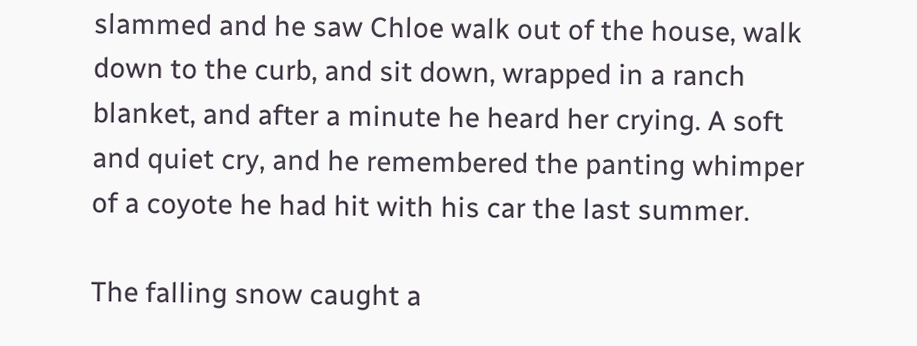slammed and he saw Chloe walk out of the house, walk down to the curb, and sit down, wrapped in a ranch blanket, and after a minute he heard her crying. A soft and quiet cry, and he remembered the panting whimper of a coyote he had hit with his car the last summer.

The falling snow caught a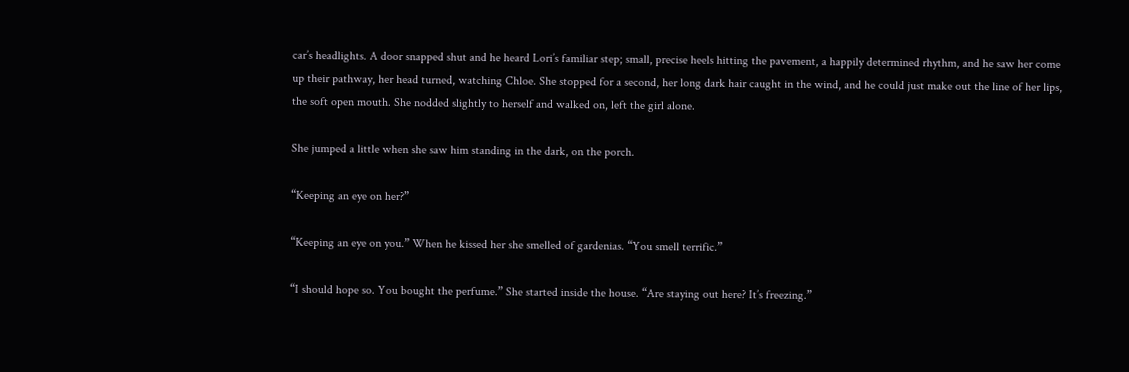car’s headlights. A door snapped shut and he heard Lori’s familiar step; small, precise heels hitting the pavement, a happily determined rhythm, and he saw her come up their pathway, her head turned, watching Chloe. She stopped for a second, her long dark hair caught in the wind, and he could just make out the line of her lips, the soft open mouth. She nodded slightly to herself and walked on, left the girl alone.

She jumped a little when she saw him standing in the dark, on the porch.

“Keeping an eye on her?”

“Keeping an eye on you.” When he kissed her she smelled of gardenias. “You smell terrific.”

“I should hope so. You bought the perfume.” She started inside the house. “Are staying out here? It’s freezing.”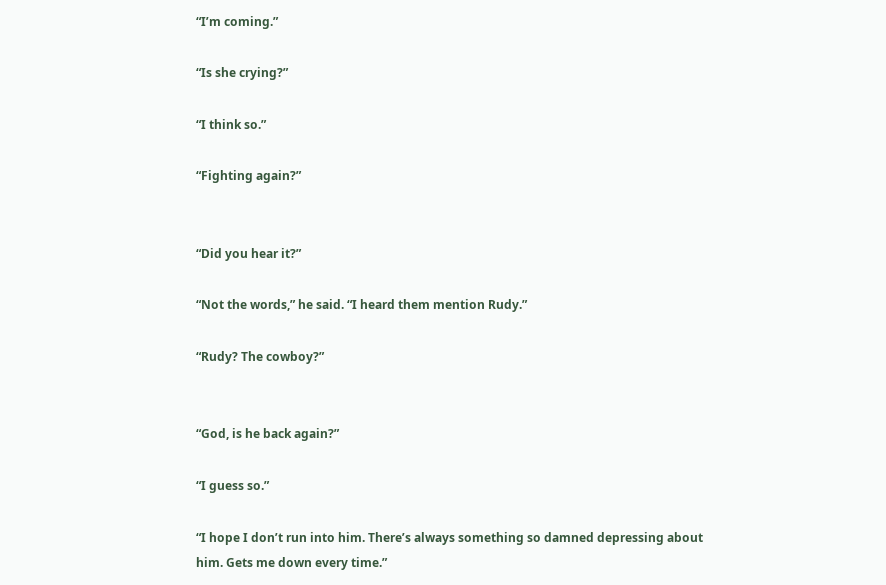“I’m coming.”

“Is she crying?”

“I think so.”

“Fighting again?”


“Did you hear it?”

“Not the words,” he said. “I heard them mention Rudy.”

“Rudy? The cowboy?”


“God, is he back again?”

“I guess so.”

“I hope I don’t run into him. There’s always something so damned depressing about him. Gets me down every time.”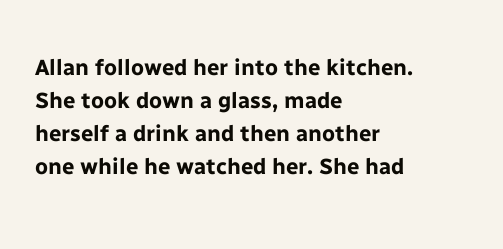Allan followed her into the kitchen. She took down a glass, made herself a drink and then another one while he watched her. She had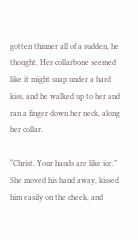gotten thinner all of a sudden, he thought. Her collarbone seemed like it might snap under a hard kiss, and he walked up to her and ran a finger down her neck, along her collar.

“Christ. Your hands are like ice.” She moved his hand away, kissed him easily on the cheek, and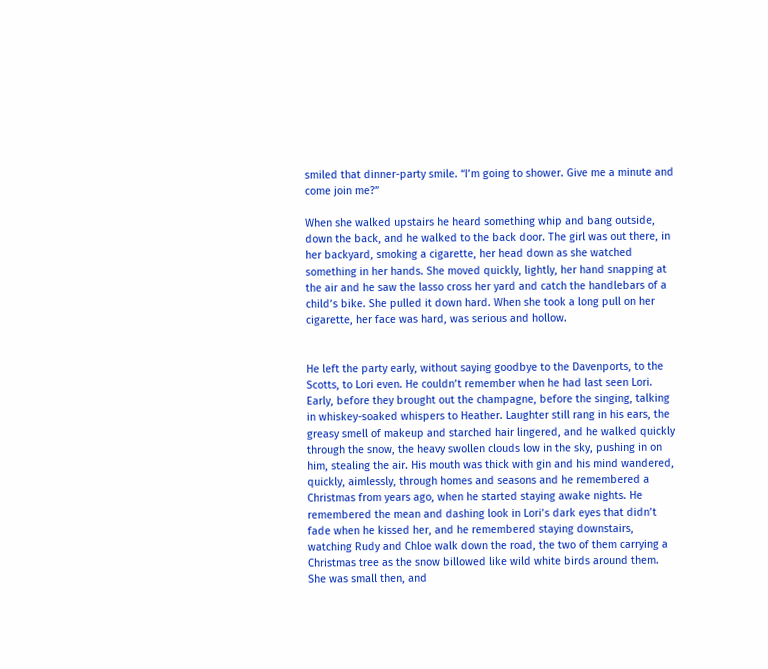smiled that dinner-party smile. “I’m going to shower. Give me a minute and come join me?”

When she walked upstairs he heard something whip and bang outside, down the back, and he walked to the back door. The girl was out there, in her backyard, smoking a cigarette, her head down as she watched something in her hands. She moved quickly, lightly, her hand snapping at the air and he saw the lasso cross her yard and catch the handlebars of a child’s bike. She pulled it down hard. When she took a long pull on her cigarette, her face was hard, was serious and hollow.


He left the party early, without saying goodbye to the Davenports, to the Scotts, to Lori even. He couldn’t remember when he had last seen Lori. Early, before they brought out the champagne, before the singing, talking in whiskey-soaked whispers to Heather. Laughter still rang in his ears, the greasy smell of makeup and starched hair lingered, and he walked quickly through the snow, the heavy swollen clouds low in the sky, pushing in on him, stealing the air. His mouth was thick with gin and his mind wandered, quickly, aimlessly, through homes and seasons and he remembered a Christmas from years ago, when he started staying awake nights. He remembered the mean and dashing look in Lori’s dark eyes that didn’t fade when he kissed her, and he remembered staying downstairs, watching Rudy and Chloe walk down the road, the two of them carrying a Christmas tree as the snow billowed like wild white birds around them. She was small then, and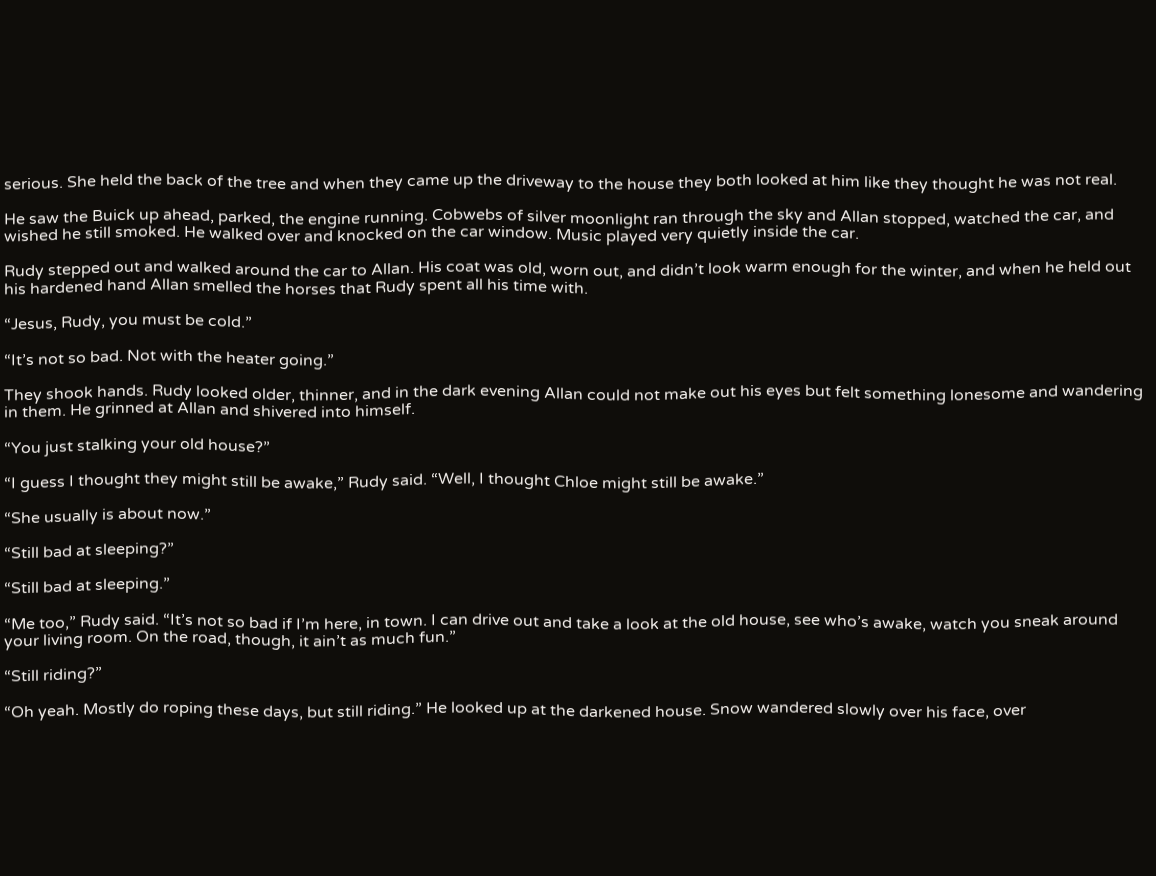serious. She held the back of the tree and when they came up the driveway to the house they both looked at him like they thought he was not real.

He saw the Buick up ahead, parked, the engine running. Cobwebs of silver moonlight ran through the sky and Allan stopped, watched the car, and wished he still smoked. He walked over and knocked on the car window. Music played very quietly inside the car.

Rudy stepped out and walked around the car to Allan. His coat was old, worn out, and didn’t look warm enough for the winter, and when he held out his hardened hand Allan smelled the horses that Rudy spent all his time with.

“Jesus, Rudy, you must be cold.”

“It’s not so bad. Not with the heater going.”

They shook hands. Rudy looked older, thinner, and in the dark evening Allan could not make out his eyes but felt something lonesome and wandering in them. He grinned at Allan and shivered into himself.

“You just stalking your old house?”

“I guess I thought they might still be awake,” Rudy said. “Well, I thought Chloe might still be awake.”

“She usually is about now.”

“Still bad at sleeping?”

“Still bad at sleeping.”

“Me too,” Rudy said. “It’s not so bad if I’m here, in town. I can drive out and take a look at the old house, see who’s awake, watch you sneak around your living room. On the road, though, it ain’t as much fun.”

“Still riding?”

“Oh yeah. Mostly do roping these days, but still riding.” He looked up at the darkened house. Snow wandered slowly over his face, over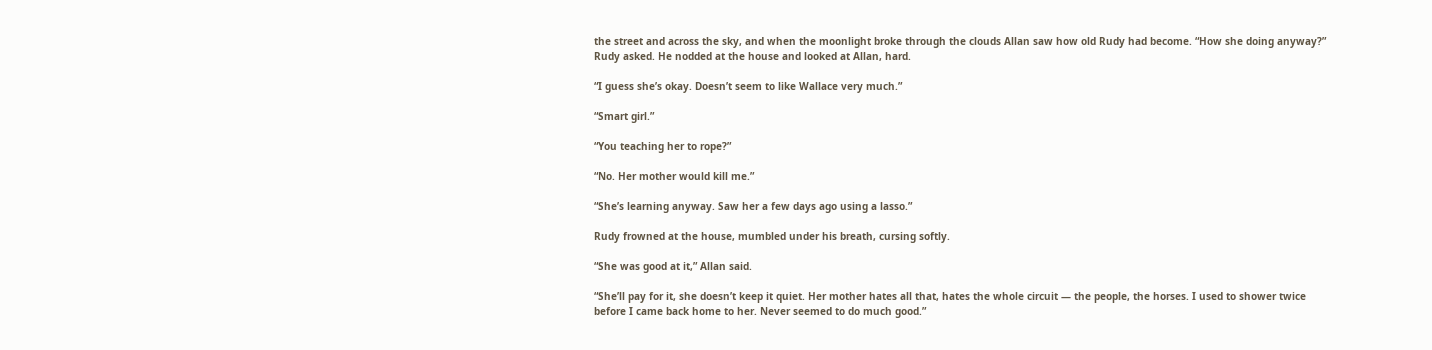the street and across the sky, and when the moonlight broke through the clouds Allan saw how old Rudy had become. “How she doing anyway?” Rudy asked. He nodded at the house and looked at Allan, hard.

“I guess she’s okay. Doesn’t seem to like Wallace very much.”

“Smart girl.”

“You teaching her to rope?”

“No. Her mother would kill me.”

“She’s learning anyway. Saw her a few days ago using a lasso.”

Rudy frowned at the house, mumbled under his breath, cursing softly.

“She was good at it,” Allan said.

“She’ll pay for it, she doesn’t keep it quiet. Her mother hates all that, hates the whole circuit — the people, the horses. I used to shower twice before I came back home to her. Never seemed to do much good.”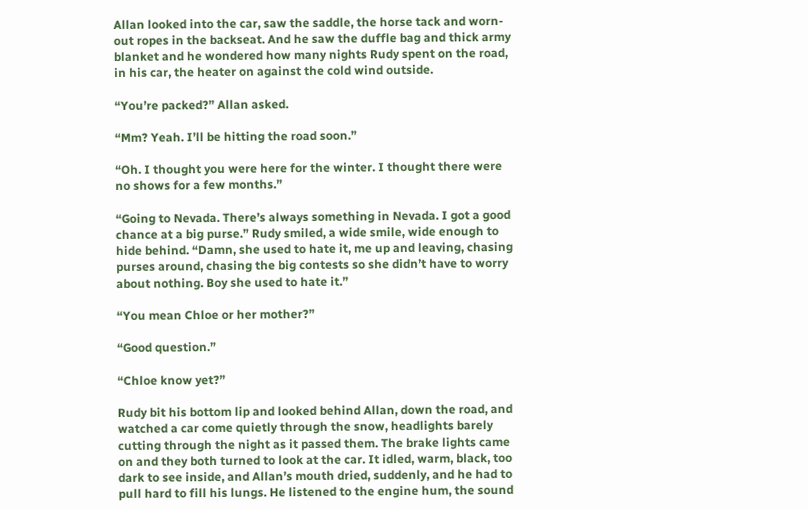Allan looked into the car, saw the saddle, the horse tack and worn-out ropes in the backseat. And he saw the duffle bag and thick army blanket and he wondered how many nights Rudy spent on the road, in his car, the heater on against the cold wind outside.

“You’re packed?” Allan asked.

“Mm? Yeah. I’ll be hitting the road soon.”

“Oh. I thought you were here for the winter. I thought there were no shows for a few months.”

“Going to Nevada. There’s always something in Nevada. I got a good chance at a big purse.” Rudy smiled, a wide smile, wide enough to hide behind. “Damn, she used to hate it, me up and leaving, chasing purses around, chasing the big contests so she didn’t have to worry about nothing. Boy she used to hate it.”

“You mean Chloe or her mother?”

“Good question.”

“Chloe know yet?”

Rudy bit his bottom lip and looked behind Allan, down the road, and watched a car come quietly through the snow, headlights barely cutting through the night as it passed them. The brake lights came on and they both turned to look at the car. It idled, warm, black, too dark to see inside, and Allan’s mouth dried, suddenly, and he had to pull hard to fill his lungs. He listened to the engine hum, the sound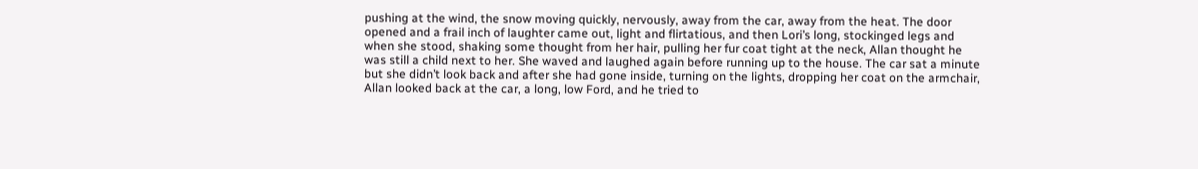pushing at the wind, the snow moving quickly, nervously, away from the car, away from the heat. The door opened and a frail inch of laughter came out, light and flirtatious, and then Lori’s long, stockinged legs and when she stood, shaking some thought from her hair, pulling her fur coat tight at the neck, Allan thought he was still a child next to her. She waved and laughed again before running up to the house. The car sat a minute but she didn’t look back and after she had gone inside, turning on the lights, dropping her coat on the armchair, Allan looked back at the car, a long, low Ford, and he tried to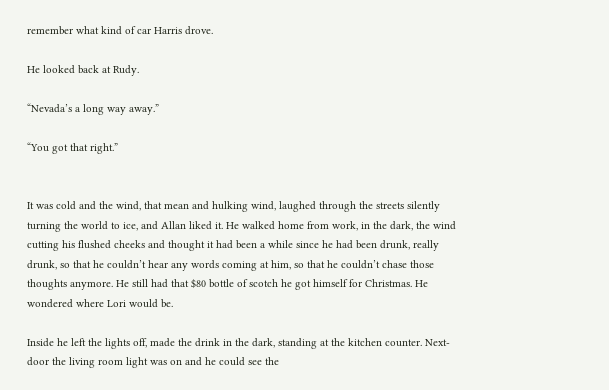remember what kind of car Harris drove.

He looked back at Rudy.

“Nevada’s a long way away.”

“You got that right.”


It was cold and the wind, that mean and hulking wind, laughed through the streets silently turning the world to ice, and Allan liked it. He walked home from work, in the dark, the wind cutting his flushed cheeks and thought it had been a while since he had been drunk, really drunk, so that he couldn’t hear any words coming at him, so that he couldn’t chase those thoughts anymore. He still had that $80 bottle of scotch he got himself for Christmas. He wondered where Lori would be.

Inside he left the lights off, made the drink in the dark, standing at the kitchen counter. Next-door the living room light was on and he could see the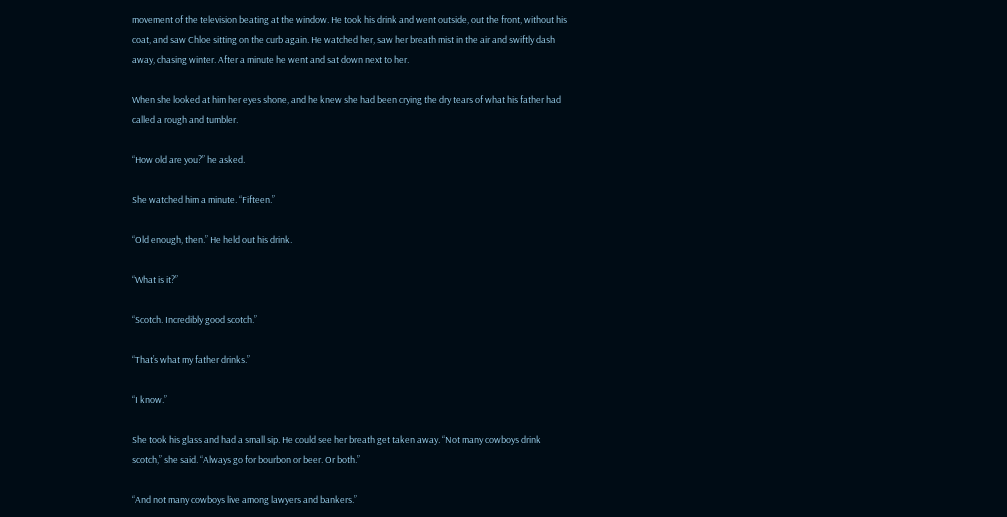movement of the television beating at the window. He took his drink and went outside, out the front, without his coat, and saw Chloe sitting on the curb again. He watched her, saw her breath mist in the air and swiftly dash away, chasing winter. After a minute he went and sat down next to her.

When she looked at him her eyes shone, and he knew she had been crying the dry tears of what his father had called a rough and tumbler.

“How old are you?” he asked.

She watched him a minute. “Fifteen.”

“Old enough, then.” He held out his drink.

“What is it?”

“Scotch. Incredibly good scotch.”

“That’s what my father drinks.”

“I know.”

She took his glass and had a small sip. He could see her breath get taken away. “Not many cowboys drink scotch,” she said. “Always go for bourbon or beer. Or both.”

“And not many cowboys live among lawyers and bankers.”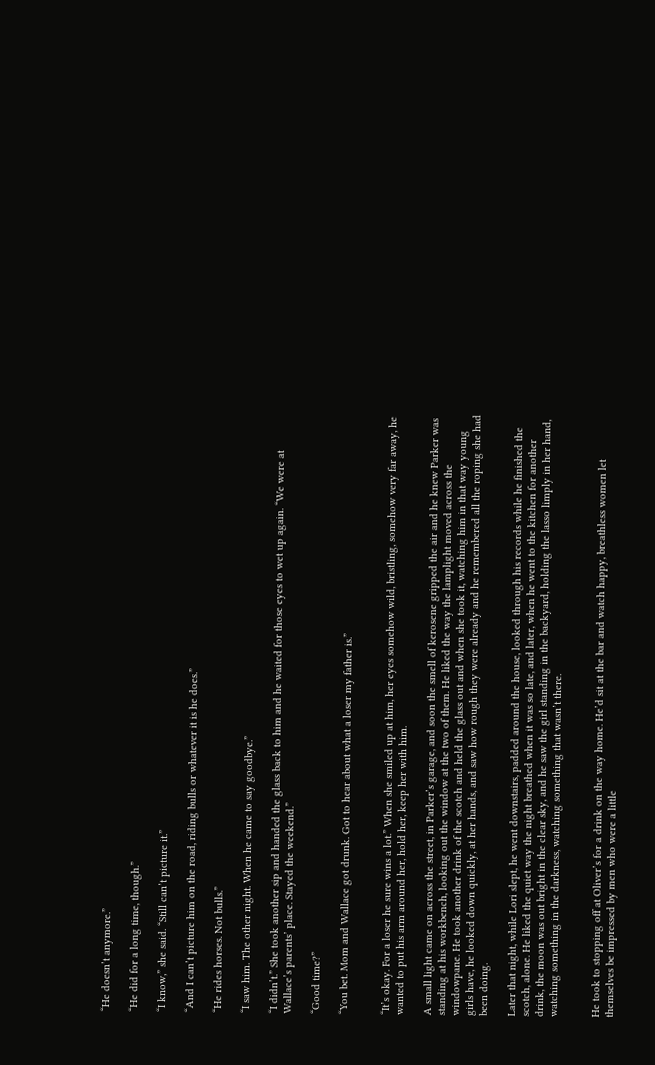“He doesn’t anymore.”

“He did for a long time, though.”

“I know,” she said. “Still can’t picture it.”

“And I can’t picture him on the road, riding bulls or whatever it is he does.”

“He rides horses. Not bulls.”

“I saw him. The other night. When he came to say goodbye.”

“I didn’t.” She took another sip and handed the glass back to him and he waited for those eyes to wet up again. “We were at Wallace’s parents’ place. Stayed the weekend.”

“Good time?”

“You bet. Mom and Wallace got drunk. Got to hear about what a loser my father is.”


“It’s okay. For a loser he sure wins a lot.” When she smiled up at him, her eyes somehow wild, bristling, somehow very far away, he wanted to put his arm around her, hold her, keep her with him.

A small light came on across the street, in Parker’s garage, and soon the smell of kerosene gripped the air and he knew Parker was standing at his workbench, looking out the window at the two of them. He liked the way the lamplight moved across the windowpane. He took another drink of the scotch and held the glass out and when she took it, watching him in that way young girls have, he looked down quickly, at her hands, and saw how rough they were already and he remembered all the roping she had been doing.

Later that night, while Lori slept, he went downstairs, padded around the house, looked through his records while he finished the scotch, alone. He liked the quiet way the night breathed when it was so late, and later, when he went to the kitchen for another drink, the moon was out bright in the clear sky, and he saw the girl standing in the backyard, holding the lasso limply in her hand, watching something in the darkness, watching something that wasn’t there.


He took to stopping off at Oliver’s for a drink on the way home. He’d sit at the bar and watch happy, breathless women let themselves be impressed by men who were a little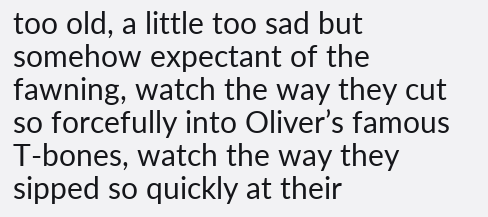too old, a little too sad but somehow expectant of the fawning, watch the way they cut so forcefully into Oliver’s famous T-bones, watch the way they sipped so quickly at their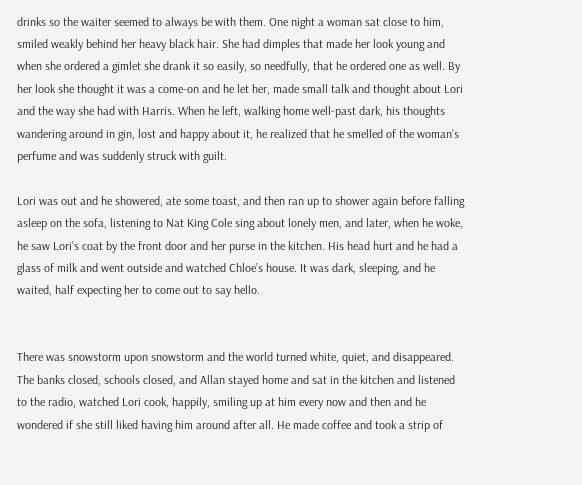drinks so the waiter seemed to always be with them. One night a woman sat close to him, smiled weakly behind her heavy black hair. She had dimples that made her look young and when she ordered a gimlet she drank it so easily, so needfully, that he ordered one as well. By her look she thought it was a come-on and he let her, made small talk and thought about Lori and the way she had with Harris. When he left, walking home well-past dark, his thoughts wandering around in gin, lost and happy about it, he realized that he smelled of the woman’s perfume and was suddenly struck with guilt.

Lori was out and he showered, ate some toast, and then ran up to shower again before falling asleep on the sofa, listening to Nat King Cole sing about lonely men, and later, when he woke, he saw Lori’s coat by the front door and her purse in the kitchen. His head hurt and he had a glass of milk and went outside and watched Chloe’s house. It was dark, sleeping, and he waited, half expecting her to come out to say hello.


There was snowstorm upon snowstorm and the world turned white, quiet, and disappeared. The banks closed, schools closed, and Allan stayed home and sat in the kitchen and listened to the radio, watched Lori cook, happily, smiling up at him every now and then and he wondered if she still liked having him around after all. He made coffee and took a strip of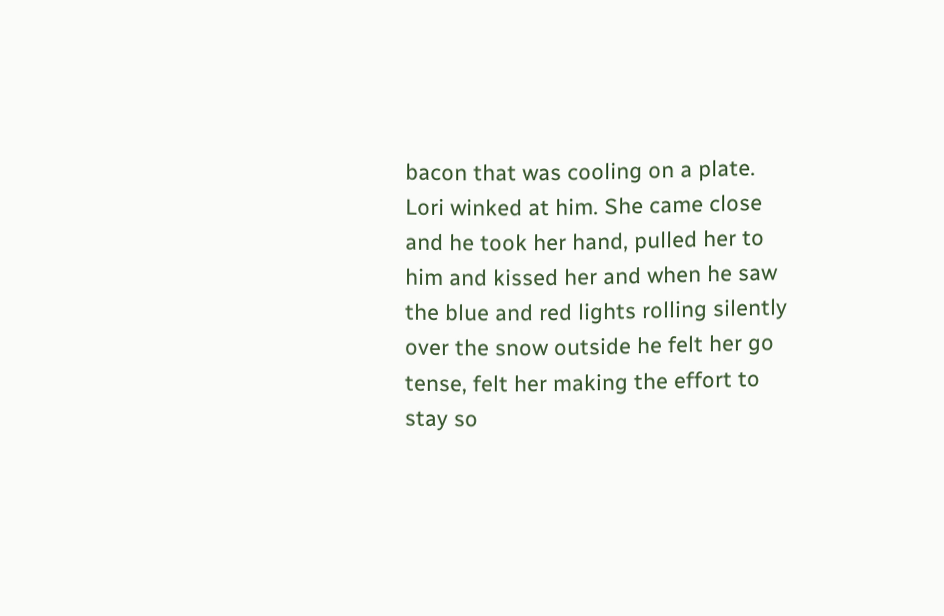bacon that was cooling on a plate. Lori winked at him. She came close and he took her hand, pulled her to him and kissed her and when he saw the blue and red lights rolling silently over the snow outside he felt her go tense, felt her making the effort to stay so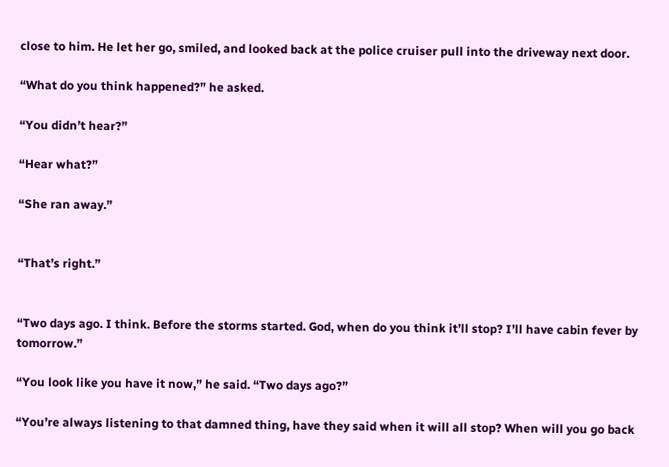close to him. He let her go, smiled, and looked back at the police cruiser pull into the driveway next door.

“What do you think happened?” he asked.

“You didn’t hear?”

“Hear what?”

“She ran away.”


“That’s right.”


“Two days ago. I think. Before the storms started. God, when do you think it’ll stop? I’ll have cabin fever by tomorrow.”

“You look like you have it now,” he said. “Two days ago?”

“You’re always listening to that damned thing, have they said when it will all stop? When will you go back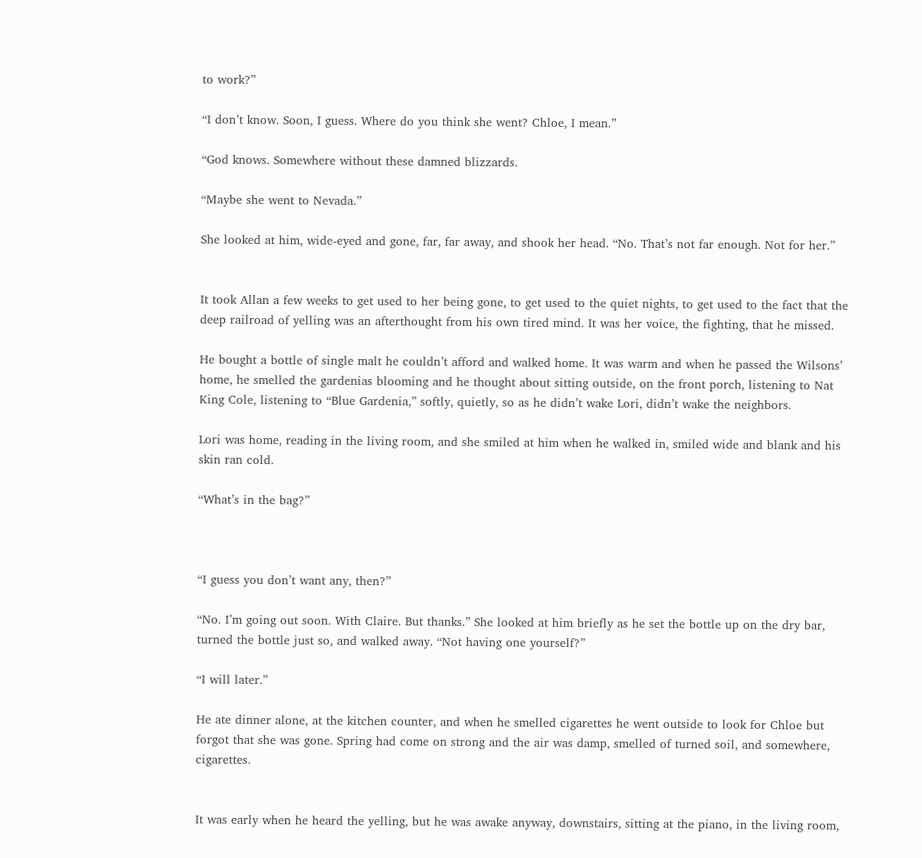to work?”

“I don’t know. Soon, I guess. Where do you think she went? Chloe, I mean.”

“God knows. Somewhere without these damned blizzards.

“Maybe she went to Nevada.”

She looked at him, wide-eyed and gone, far, far away, and shook her head. “No. That’s not far enough. Not for her.”


It took Allan a few weeks to get used to her being gone, to get used to the quiet nights, to get used to the fact that the deep railroad of yelling was an afterthought from his own tired mind. It was her voice, the fighting, that he missed.

He bought a bottle of single malt he couldn’t afford and walked home. It was warm and when he passed the Wilsons’ home, he smelled the gardenias blooming and he thought about sitting outside, on the front porch, listening to Nat King Cole, listening to “Blue Gardenia,” softly, quietly, so as he didn’t wake Lori, didn’t wake the neighbors.

Lori was home, reading in the living room, and she smiled at him when he walked in, smiled wide and blank and his skin ran cold.

“What’s in the bag?”



“I guess you don’t want any, then?”

“No. I’m going out soon. With Claire. But thanks.” She looked at him briefly as he set the bottle up on the dry bar, turned the bottle just so, and walked away. “Not having one yourself?”

“I will later.”

He ate dinner alone, at the kitchen counter, and when he smelled cigarettes he went outside to look for Chloe but forgot that she was gone. Spring had come on strong and the air was damp, smelled of turned soil, and somewhere, cigarettes.


It was early when he heard the yelling, but he was awake anyway, downstairs, sitting at the piano, in the living room,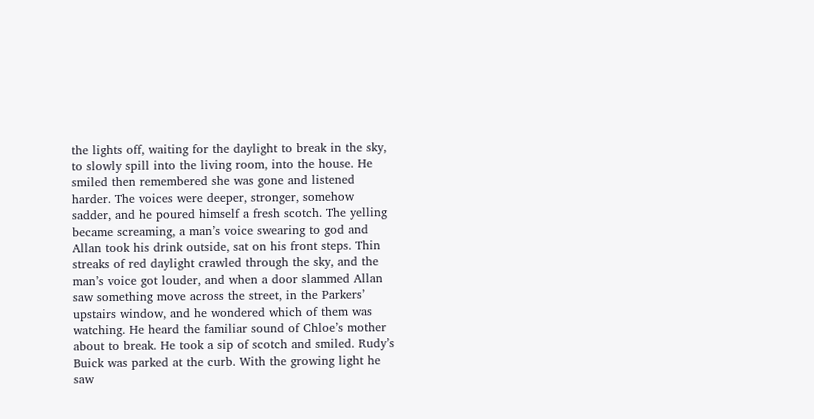the lights off, waiting for the daylight to break in the sky, to slowly spill into the living room, into the house. He smiled then remembered she was gone and listened harder. The voices were deeper, stronger, somehow sadder, and he poured himself a fresh scotch. The yelling became screaming, a man’s voice swearing to god and Allan took his drink outside, sat on his front steps. Thin streaks of red daylight crawled through the sky, and the man’s voice got louder, and when a door slammed Allan saw something move across the street, in the Parkers’ upstairs window, and he wondered which of them was watching. He heard the familiar sound of Chloe’s mother about to break. He took a sip of scotch and smiled. Rudy’s Buick was parked at the curb. With the growing light he saw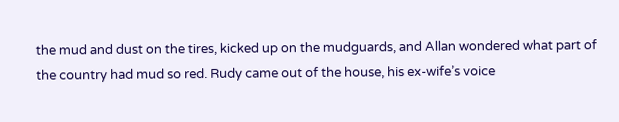the mud and dust on the tires, kicked up on the mudguards, and Allan wondered what part of the country had mud so red. Rudy came out of the house, his ex-wife’s voice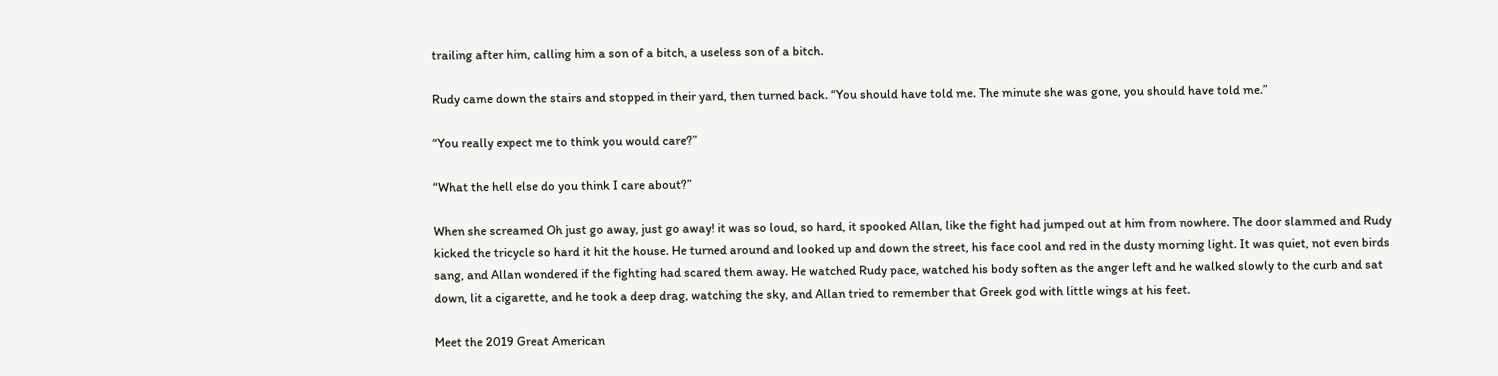trailing after him, calling him a son of a bitch, a useless son of a bitch.

Rudy came down the stairs and stopped in their yard, then turned back. “You should have told me. The minute she was gone, you should have told me.”

“You really expect me to think you would care?”

“What the hell else do you think I care about?”

When she screamed Oh just go away, just go away! it was so loud, so hard, it spooked Allan, like the fight had jumped out at him from nowhere. The door slammed and Rudy kicked the tricycle so hard it hit the house. He turned around and looked up and down the street, his face cool and red in the dusty morning light. It was quiet, not even birds sang, and Allan wondered if the fighting had scared them away. He watched Rudy pace, watched his body soften as the anger left and he walked slowly to the curb and sat down, lit a cigarette, and he took a deep drag, watching the sky, and Allan tried to remember that Greek god with little wings at his feet.

Meet the 2019 Great American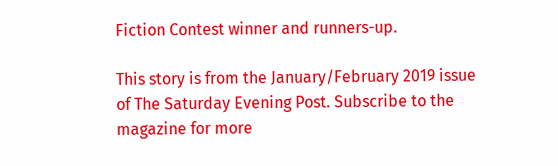Fiction Contest winner and runners-up.

This story is from the January/February 2019 issue of The Saturday Evening Post. Subscribe to the magazine for more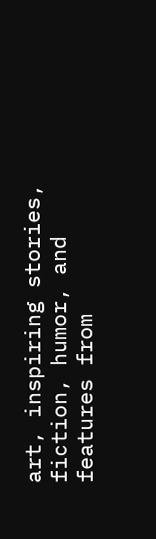art, inspiring stories, fiction, humor, and features from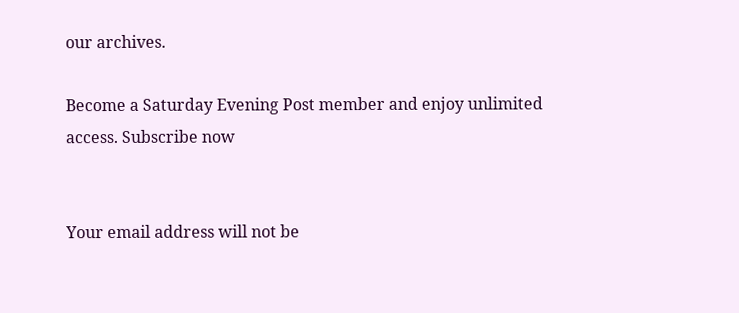our archives.

Become a Saturday Evening Post member and enjoy unlimited access. Subscribe now


Your email address will not be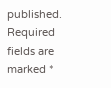published. Required fields are marked *